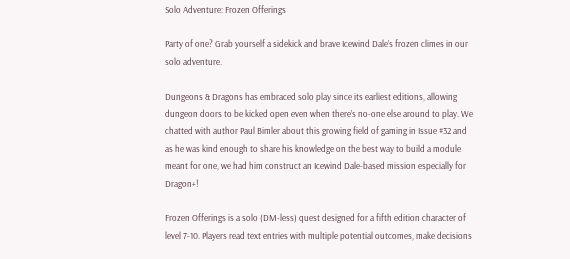Solo Adventure: Frozen Offerings

Party of one? Grab yourself a sidekick and brave Icewind Dale’s frozen climes in our solo adventure.

Dungeons & Dragons has embraced solo play since its earliest editions, allowing dungeon doors to be kicked open even when there’s no-one else around to play. We chatted with author Paul Bimler about this growing field of gaming in Issue #32 and as he was kind enough to share his knowledge on the best way to build a module meant for one, we had him construct an Icewind Dale-based mission especially for Dragon+!

Frozen Offerings is a solo (DM-less) quest designed for a fifth edition character of level 7-10. Players read text entries with multiple potential outcomes, make decisions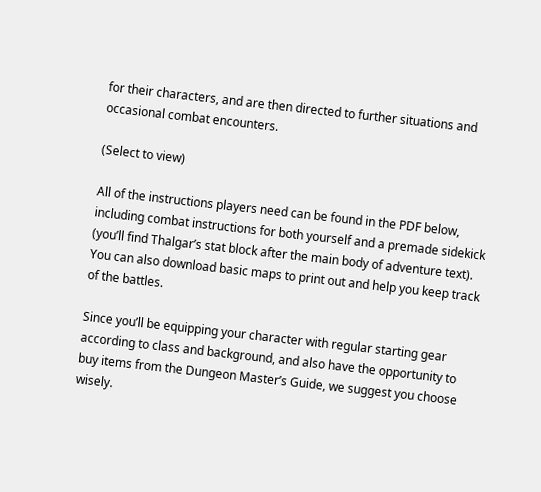for their characters, and are then directed to further situations and occasional combat encounters.

(Select to view)

All of the instructions players need can be found in the PDF below, including combat instructions for both yourself and a premade sidekick (you’ll find Thalgar’s stat block after the main body of adventure text). You can also download basic maps to print out and help you keep track of the battles.

Since you’ll be equipping your character with regular starting gear according to class and background, and also have the opportunity to buy items from the Dungeon Master’s Guide, we suggest you choose wisely.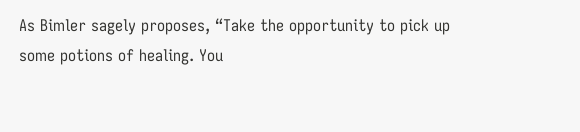As Bimler sagely proposes, “Take the opportunity to pick up some potions of healing. You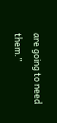are going to need them.”